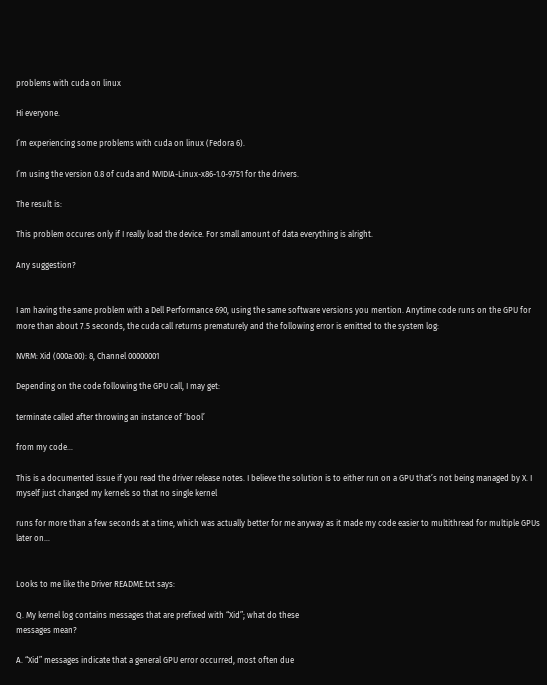problems with cuda on linux

Hi everyone.

I’m experiencing some problems with cuda on linux (Fedora 6).

I’m using the version 0.8 of cuda and NVIDIA-Linux-x86-1.0-9751 for the drivers.

The result is:

This problem occures only if I really load the device. For small amount of data everything is alright.

Any suggestion?


I am having the same problem with a Dell Performance 690, using the same software versions you mention. Anytime code runs on the GPU for more than about 7.5 seconds, the cuda call returns prematurely and the following error is emitted to the system log:

NVRM: Xid (000a:00): 8, Channel 00000001

Depending on the code following the GPU call, I may get:

terminate called after throwing an instance of ‘bool’

from my code…

This is a documented issue if you read the driver release notes. I believe the solution is to either run on a GPU that’s not being managed by X. I myself just changed my kernels so that no single kernel

runs for more than a few seconds at a time, which was actually better for me anyway as it made my code easier to multithread for multiple GPUs later on…


Looks to me like the Driver README.txt says:

Q. My kernel log contains messages that are prefixed with “Xid”; what do these
messages mean?

A. “Xid” messages indicate that a general GPU error occurred, most often due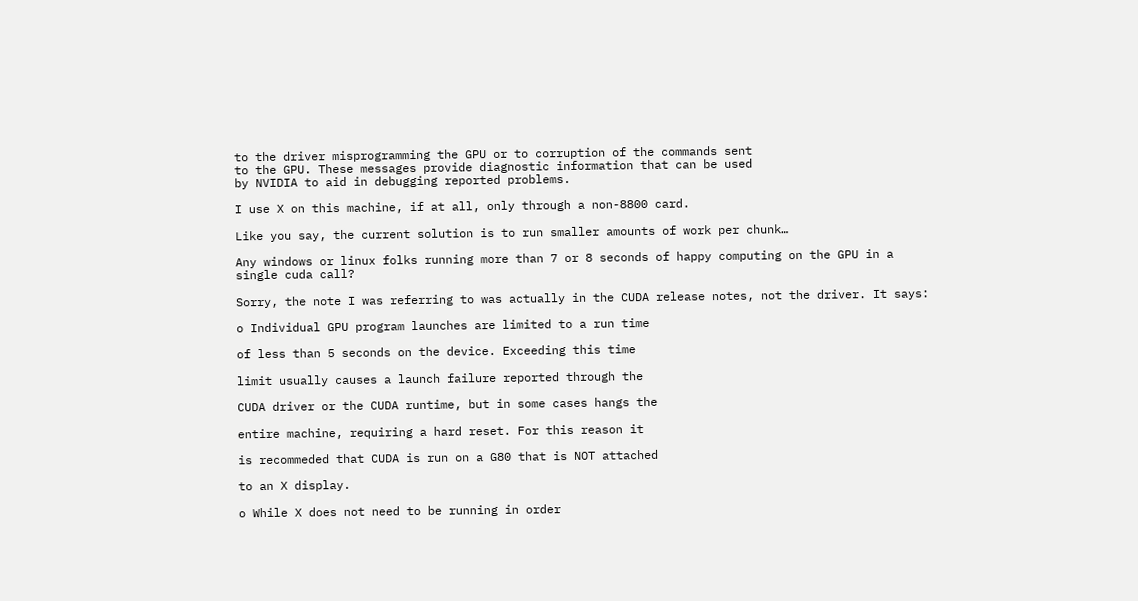to the driver misprogramming the GPU or to corruption of the commands sent
to the GPU. These messages provide diagnostic information that can be used
by NVIDIA to aid in debugging reported problems.

I use X on this machine, if at all, only through a non-8800 card.

Like you say, the current solution is to run smaller amounts of work per chunk…

Any windows or linux folks running more than 7 or 8 seconds of happy computing on the GPU in a single cuda call?

Sorry, the note I was referring to was actually in the CUDA release notes, not the driver. It says:

o Individual GPU program launches are limited to a run time

of less than 5 seconds on the device. Exceeding this time

limit usually causes a launch failure reported through the

CUDA driver or the CUDA runtime, but in some cases hangs the

entire machine, requiring a hard reset. For this reason it

is recommeded that CUDA is run on a G80 that is NOT attached

to an X display.

o While X does not need to be running in order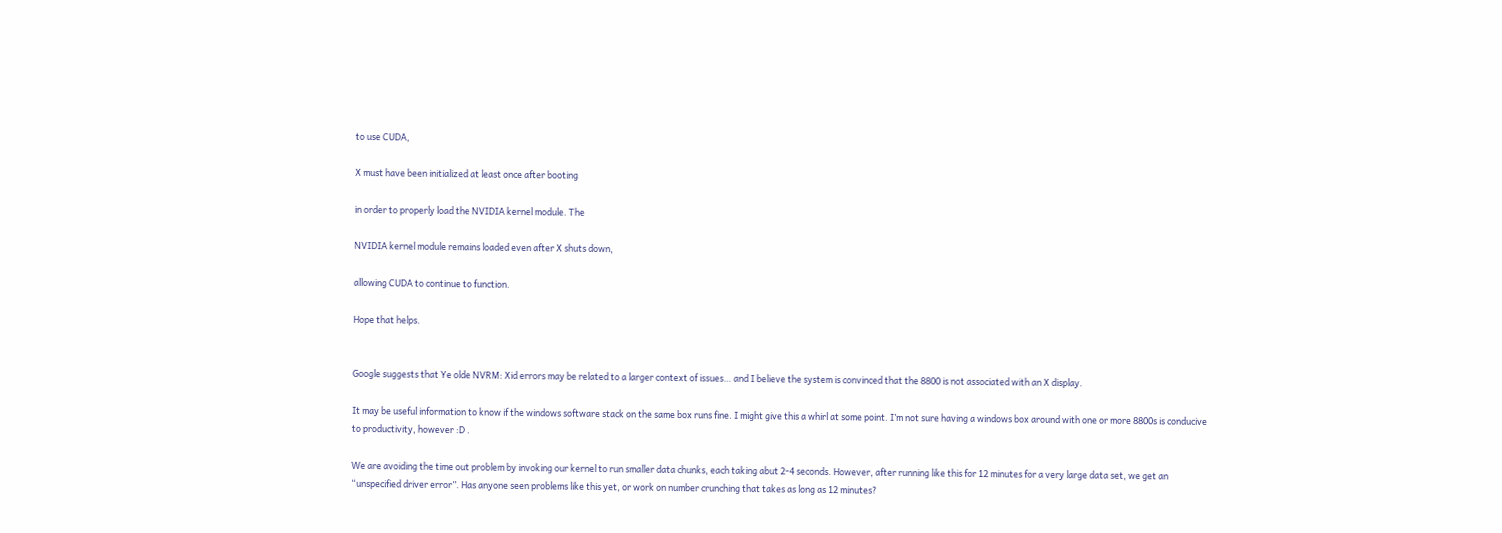to use CUDA,

X must have been initialized at least once after booting

in order to properly load the NVIDIA kernel module. The

NVIDIA kernel module remains loaded even after X shuts down,

allowing CUDA to continue to function.

Hope that helps.


Google suggests that Ye olde NVRM: Xid errors may be related to a larger context of issues… and I believe the system is convinced that the 8800 is not associated with an X display.

It may be useful information to know if the windows software stack on the same box runs fine. I might give this a whirl at some point. I’m not sure having a windows box around with one or more 8800s is conducive to productivity, however :D .

We are avoiding the time out problem by invoking our kernel to run smaller data chunks, each taking abut 2-4 seconds. However, after running like this for 12 minutes for a very large data set, we get an “unspecified driver error”. Has anyone seen problems like this yet, or work on number crunching that takes as long as 12 minutes?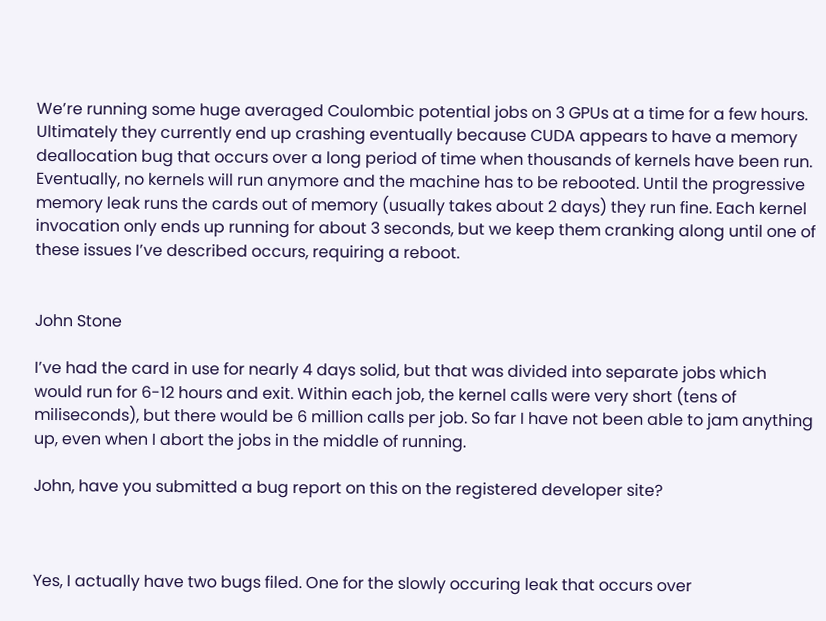We’re running some huge averaged Coulombic potential jobs on 3 GPUs at a time for a few hours. Ultimately they currently end up crashing eventually because CUDA appears to have a memory deallocation bug that occurs over a long period of time when thousands of kernels have been run. Eventually, no kernels will run anymore and the machine has to be rebooted. Until the progressive memory leak runs the cards out of memory (usually takes about 2 days) they run fine. Each kernel invocation only ends up running for about 3 seconds, but we keep them cranking along until one of these issues I’ve described occurs, requiring a reboot.


John Stone

I’ve had the card in use for nearly 4 days solid, but that was divided into separate jobs which would run for 6-12 hours and exit. Within each job, the kernel calls were very short (tens of miliseconds), but there would be 6 million calls per job. So far I have not been able to jam anything up, even when I abort the jobs in the middle of running.

John, have you submitted a bug report on this on the registered developer site?



Yes, I actually have two bugs filed. One for the slowly occuring leak that occurs over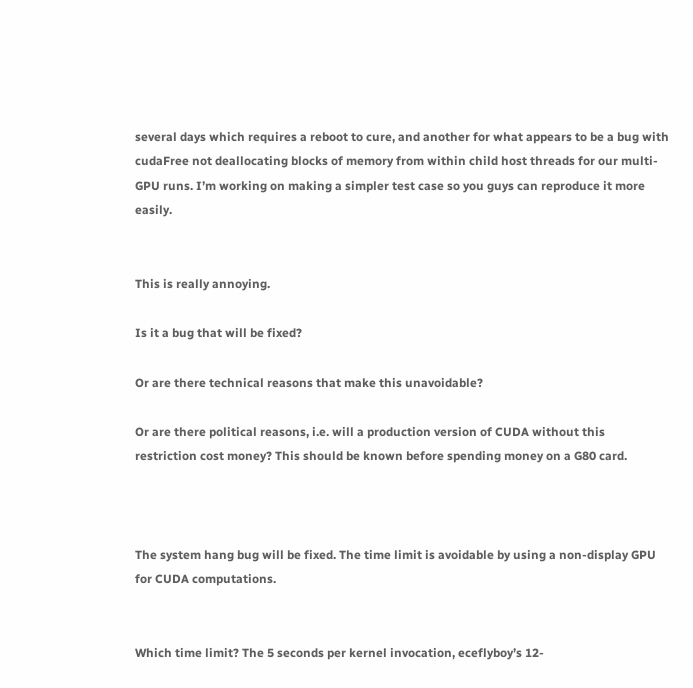several days which requires a reboot to cure, and another for what appears to be a bug with cudaFree not deallocating blocks of memory from within child host threads for our multi-GPU runs. I’m working on making a simpler test case so you guys can reproduce it more easily.


This is really annoying.

Is it a bug that will be fixed?

Or are there technical reasons that make this unavoidable?

Or are there political reasons, i.e. will a production version of CUDA without this restriction cost money? This should be known before spending money on a G80 card.



The system hang bug will be fixed. The time limit is avoidable by using a non-display GPU for CUDA computations.


Which time limit? The 5 seconds per kernel invocation, eceflyboy’s 12-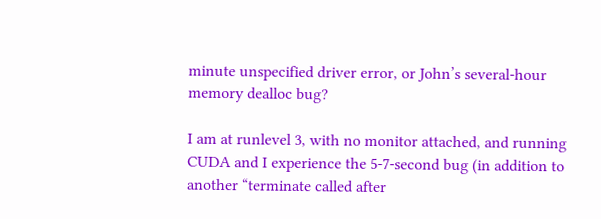minute unspecified driver error, or John’s several-hour memory dealloc bug?

I am at runlevel 3, with no monitor attached, and running CUDA and I experience the 5-7-second bug (in addition to another “terminate called after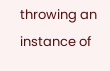throwing an instance of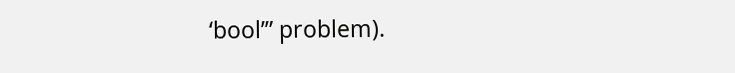‘bool’” problem).